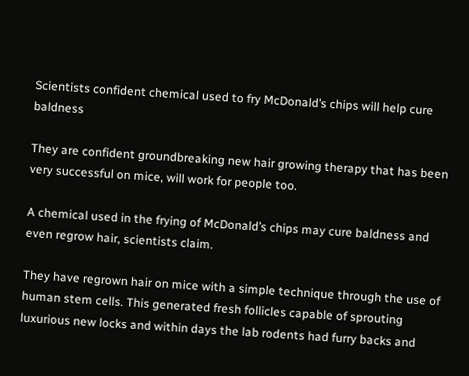Scientists confident chemical used to fry McDonald’s chips will help cure baldness

They are confident groundbreaking new hair growing therapy that has been very successful on mice, will work for people too.

A chemical used in the frying of McDonald’s chips may cure baldness and even regrow hair, scientists claim.

They have regrown hair on mice with a simple technique through the use of human stem cells. This generated fresh follicles capable of sprouting luxurious new locks and within days the lab rodents had furry backs and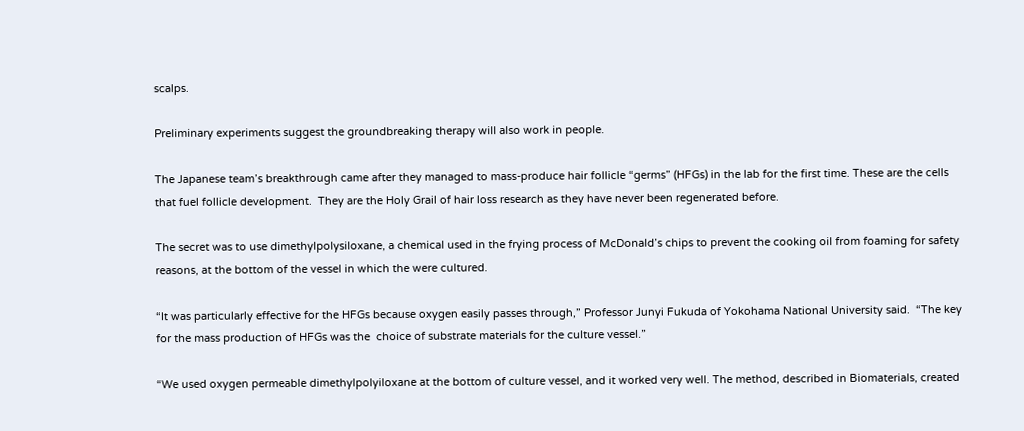scalps.

Preliminary experiments suggest the groundbreaking therapy will also work in people.

The Japanese team’s breakthrough came after they managed to mass-produce hair follicle “germs” (HFGs) in the lab for the first time. These are the cells that fuel follicle development.  They are the Holy Grail of hair loss research as they have never been regenerated before.

The secret was to use dimethylpolysiloxane, a chemical used in the frying process of McDonald’s chips to prevent the cooking oil from foaming for safety reasons, at the bottom of the vessel in which the were cultured.

“It was particularly effective for the HFGs because oxygen easily passes through,” Professor Junyi Fukuda of Yokohama National University said.  “The key for the mass production of HFGs was the  choice of substrate materials for the culture vessel.”

“We used oxygen permeable dimethylpolyiloxane at the bottom of culture vessel, and it worked very well. The method, described in Biomaterials, created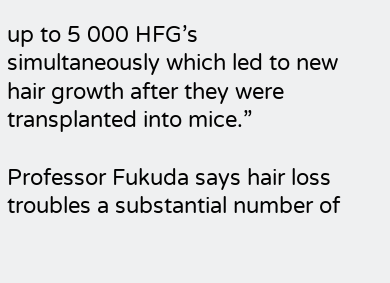up to 5 000 HFG’s simultaneously which led to new hair growth after they were transplanted into mice.”

Professor Fukuda says hair loss troubles a substantial number of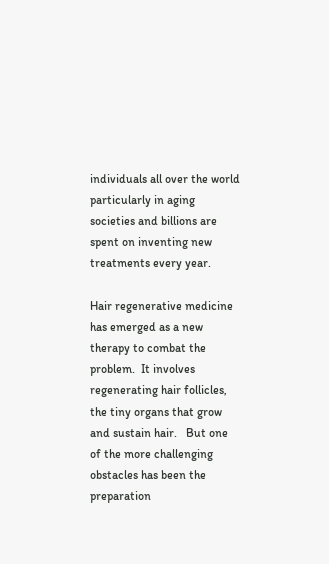individuals all over the world particularly in aging societies and billions are spent on inventing new treatments every year.

Hair regenerative medicine has emerged as a new therapy to combat the problem.  It involves regenerating hair follicles, the tiny organs that grow and sustain hair.   But one of the more challenging obstacles has been the preparation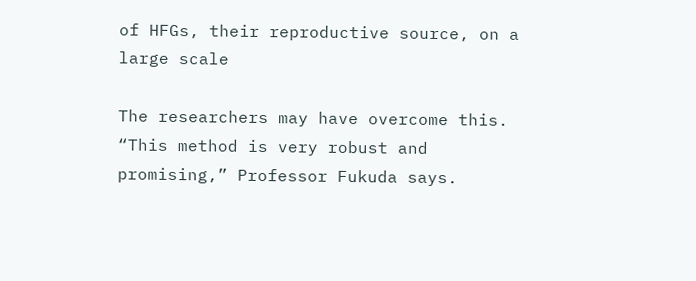of HFGs, their reproductive source, on a large scale

The researchers may have overcome this.  “This method is very robust and promising,” Professor Fukuda says.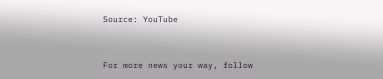Source: YouTube


For more news your way, follow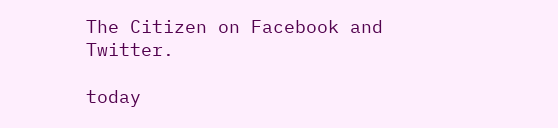The Citizen on Facebook and Twitter.

today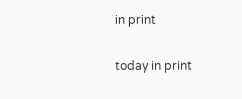in print

today in print